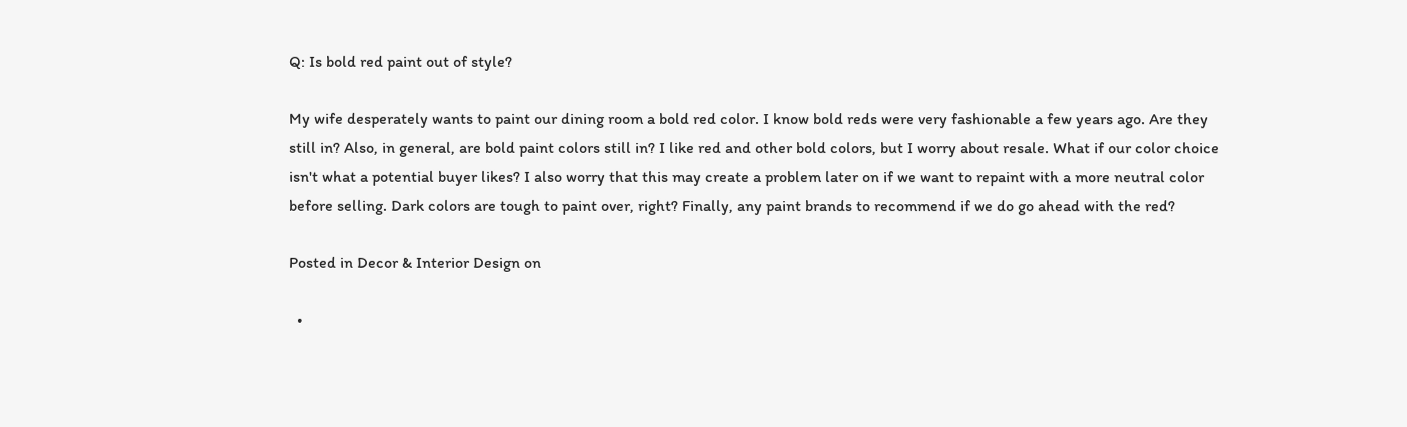Q: Is bold red paint out of style?

My wife desperately wants to paint our dining room a bold red color. I know bold reds were very fashionable a few years ago. Are they still in? Also, in general, are bold paint colors still in? I like red and other bold colors, but I worry about resale. What if our color choice isn't what a potential buyer likes? I also worry that this may create a problem later on if we want to repaint with a more neutral color before selling. Dark colors are tough to paint over, right? Finally, any paint brands to recommend if we do go ahead with the red?

Posted in Decor & Interior Design on

  •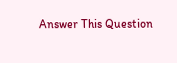Answer This Question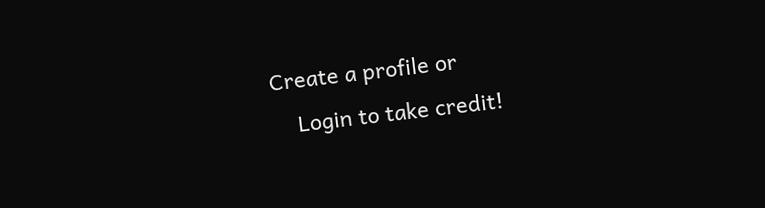Create a profile or
    Login to take credit!